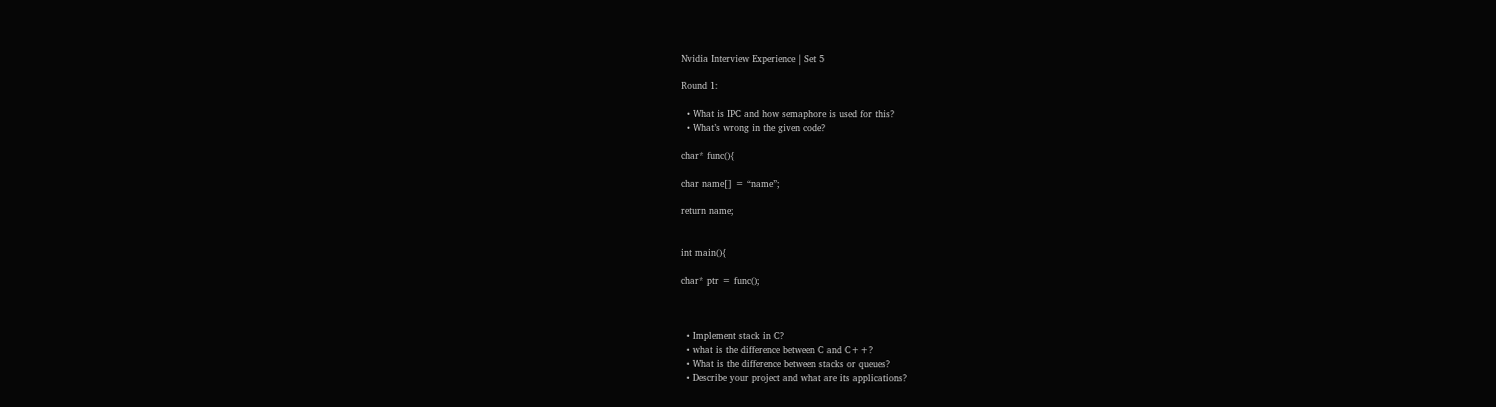Nvidia Interview Experience | Set 5

Round 1:

  • What is IPC and how semaphore is used for this?
  • What’s wrong in the given code?

char* func(){

char name[] = “name”;

return name;


int main(){

char* ptr = func();



  • Implement stack in C?
  • what is the difference between C and C++?
  • What is the difference between stacks or queues?
  • Describe your project and what are its applications?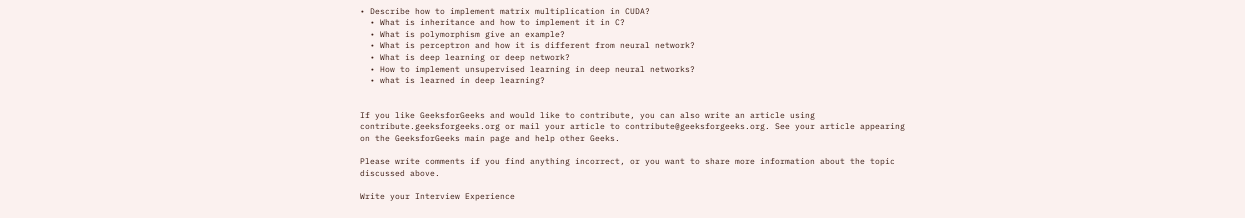• Describe how to implement matrix multiplication in CUDA?
  • What is inheritance and how to implement it in C?
  • What is polymorphism give an example?
  • What is perceptron and how it is different from neural network?
  • What is deep learning or deep network?
  • How to implement unsupervised learning in deep neural networks?
  • what is learned in deep learning?


If you like GeeksforGeeks and would like to contribute, you can also write an article using contribute.geeksforgeeks.org or mail your article to contribute@geeksforgeeks.org. See your article appearing on the GeeksforGeeks main page and help other Geeks.

Please write comments if you find anything incorrect, or you want to share more information about the topic discussed above.

Write your Interview Experience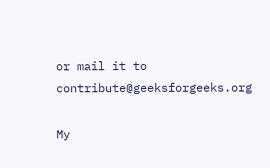or mail it to contribute@geeksforgeeks.org

My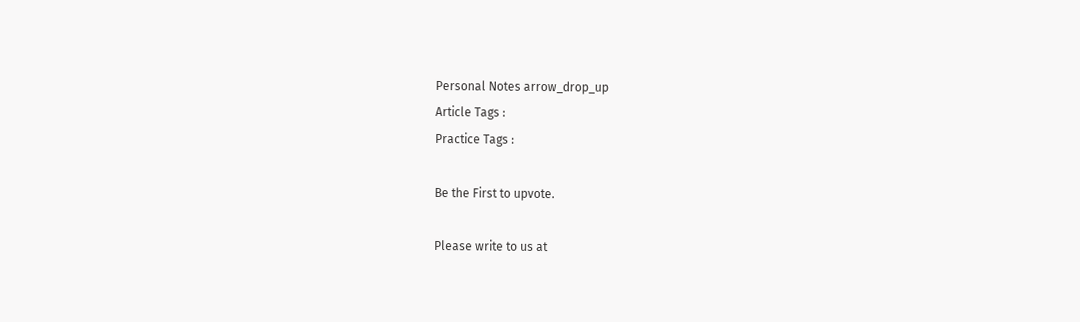Personal Notes arrow_drop_up
Article Tags :
Practice Tags :

Be the First to upvote.

Please write to us at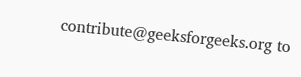contribute@geeksforgeeks.org to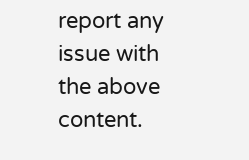report any issue with the above content.